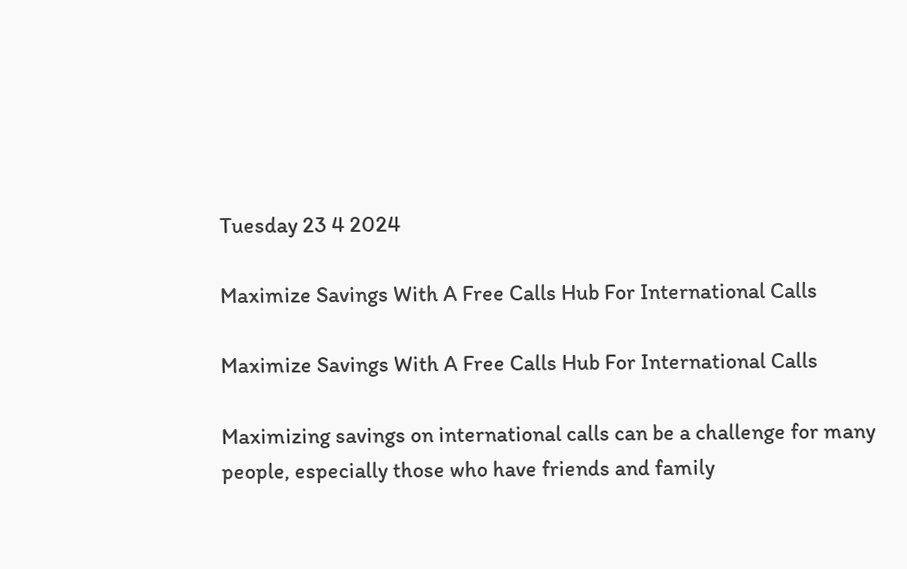Tuesday 23 4 2024

Maximize Savings With A Free Calls Hub For International Calls

Maximize Savings With A Free Calls Hub For International Calls

Maximizing savings on international calls can be a challenge for many people, especially those who have friends and family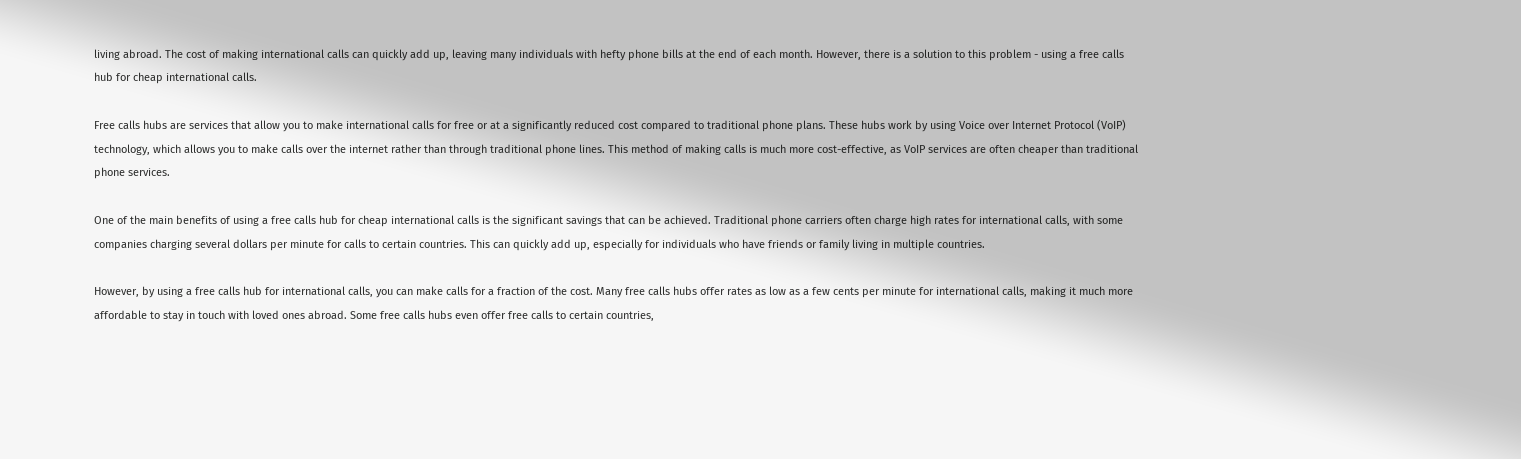living abroad. The cost of making international calls can quickly add up, leaving many individuals with hefty phone bills at the end of each month. However, there is a solution to this problem - using a free calls hub for cheap international calls.

Free calls hubs are services that allow you to make international calls for free or at a significantly reduced cost compared to traditional phone plans. These hubs work by using Voice over Internet Protocol (VoIP) technology, which allows you to make calls over the internet rather than through traditional phone lines. This method of making calls is much more cost-effective, as VoIP services are often cheaper than traditional phone services.

One of the main benefits of using a free calls hub for cheap international calls is the significant savings that can be achieved. Traditional phone carriers often charge high rates for international calls, with some companies charging several dollars per minute for calls to certain countries. This can quickly add up, especially for individuals who have friends or family living in multiple countries.

However, by using a free calls hub for international calls, you can make calls for a fraction of the cost. Many free calls hubs offer rates as low as a few cents per minute for international calls, making it much more affordable to stay in touch with loved ones abroad. Some free calls hubs even offer free calls to certain countries,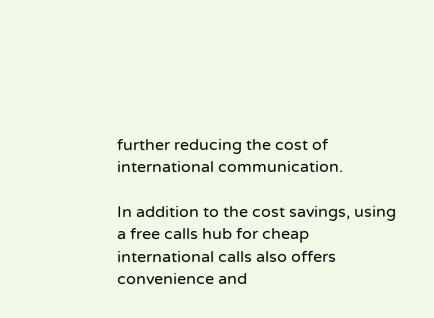further reducing the cost of international communication.

In addition to the cost savings, using a free calls hub for cheap international calls also offers convenience and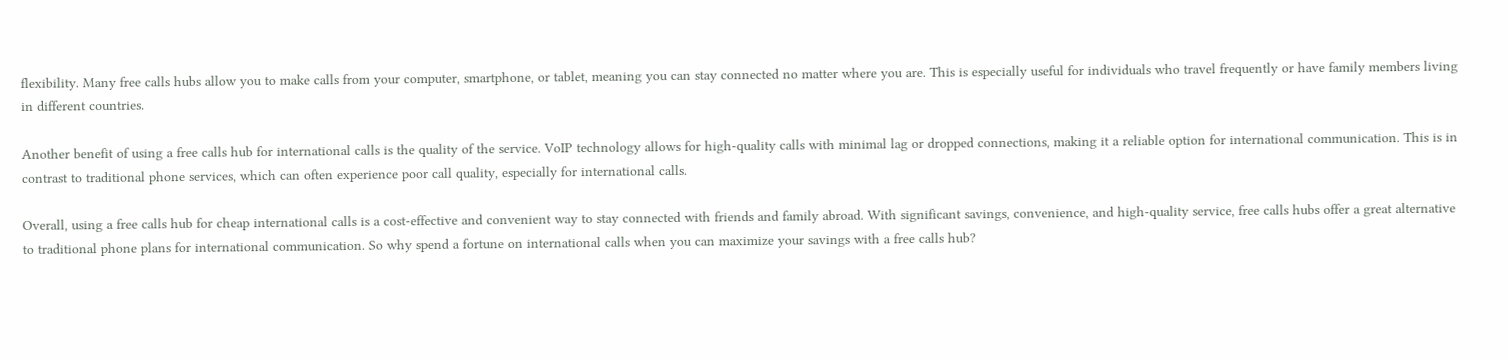flexibility. Many free calls hubs allow you to make calls from your computer, smartphone, or tablet, meaning you can stay connected no matter where you are. This is especially useful for individuals who travel frequently or have family members living in different countries.

Another benefit of using a free calls hub for international calls is the quality of the service. VoIP technology allows for high-quality calls with minimal lag or dropped connections, making it a reliable option for international communication. This is in contrast to traditional phone services, which can often experience poor call quality, especially for international calls.

Overall, using a free calls hub for cheap international calls is a cost-effective and convenient way to stay connected with friends and family abroad. With significant savings, convenience, and high-quality service, free calls hubs offer a great alternative to traditional phone plans for international communication. So why spend a fortune on international calls when you can maximize your savings with a free calls hub?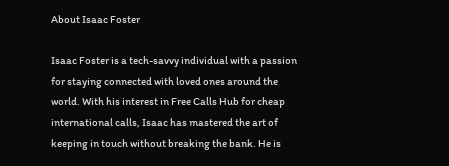About Isaac Foster

Isaac Foster is a tech-savvy individual with a passion for staying connected with loved ones around the world. With his interest in Free Calls Hub for cheap international calls, Isaac has mastered the art of keeping in touch without breaking the bank. He is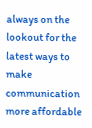always on the lookout for the latest ways to make communication more affordable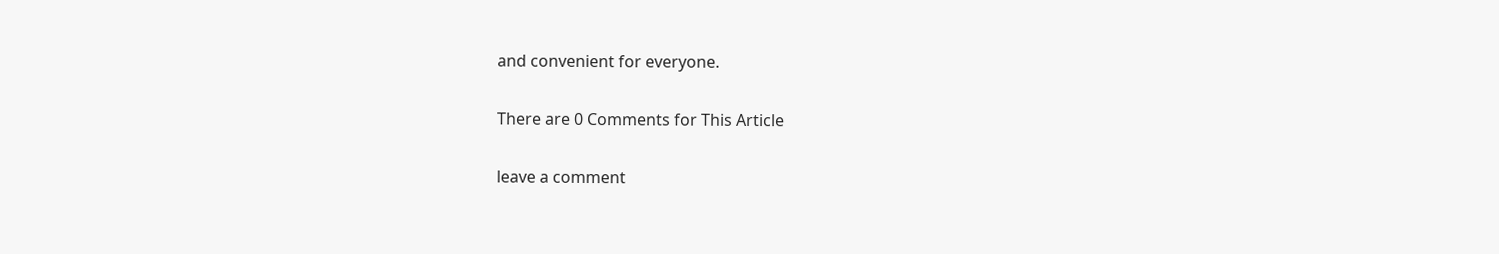and convenient for everyone.

There are 0 Comments for This Article

leave a comment